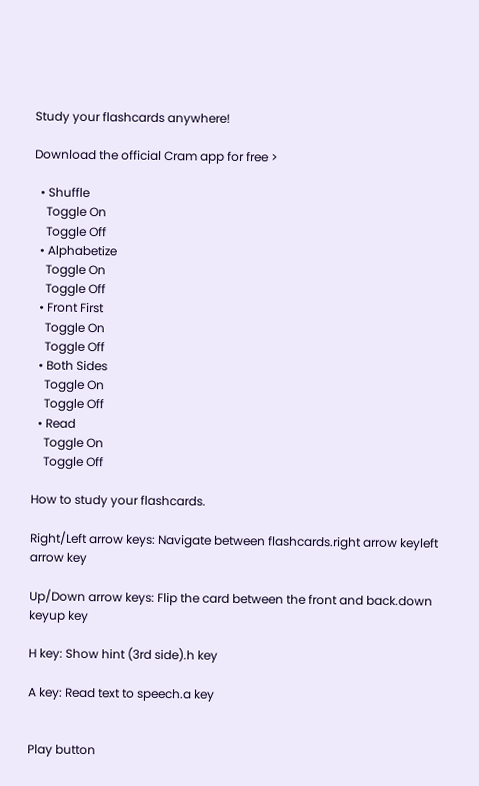Study your flashcards anywhere!

Download the official Cram app for free >

  • Shuffle
    Toggle On
    Toggle Off
  • Alphabetize
    Toggle On
    Toggle Off
  • Front First
    Toggle On
    Toggle Off
  • Both Sides
    Toggle On
    Toggle Off
  • Read
    Toggle On
    Toggle Off

How to study your flashcards.

Right/Left arrow keys: Navigate between flashcards.right arrow keyleft arrow key

Up/Down arrow keys: Flip the card between the front and back.down keyup key

H key: Show hint (3rd side).h key

A key: Read text to speech.a key


Play button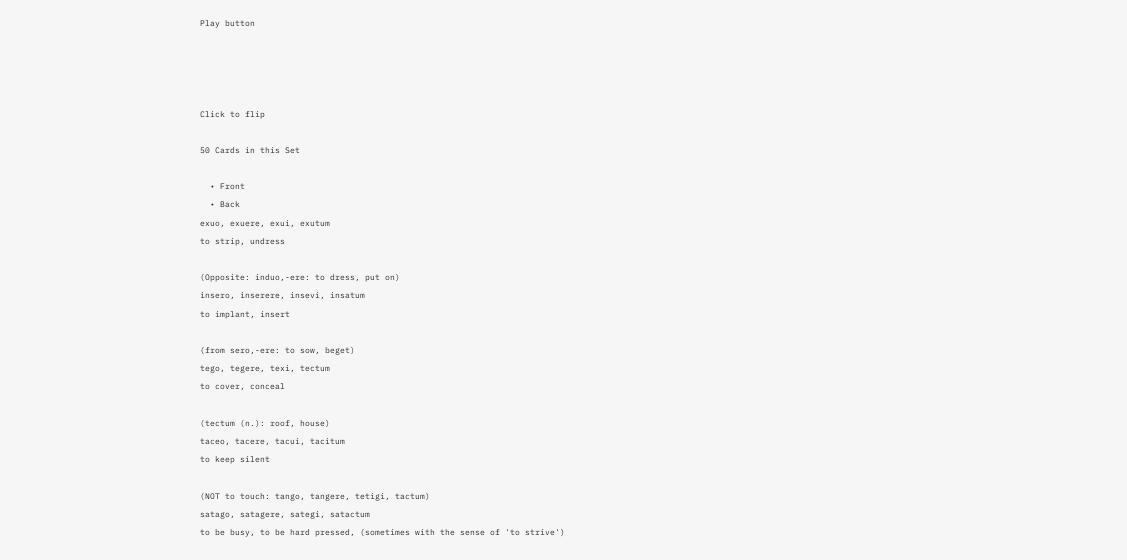Play button




Click to flip

50 Cards in this Set

  • Front
  • Back
exuo, exuere, exui, exutum
to strip, undress

(Opposite: induo,-ere: to dress, put on)
insero, inserere, insevi, insatum
to implant, insert

(from sero,-ere: to sow, beget)
tego, tegere, texi, tectum
to cover, conceal

(tectum (n.): roof, house)
taceo, tacere, tacui, tacitum
to keep silent

(NOT to touch: tango, tangere, tetigi, tactum)
satago, satagere, sategi, satactum
to be busy, to be hard pressed, (sometimes with the sense of 'to strive')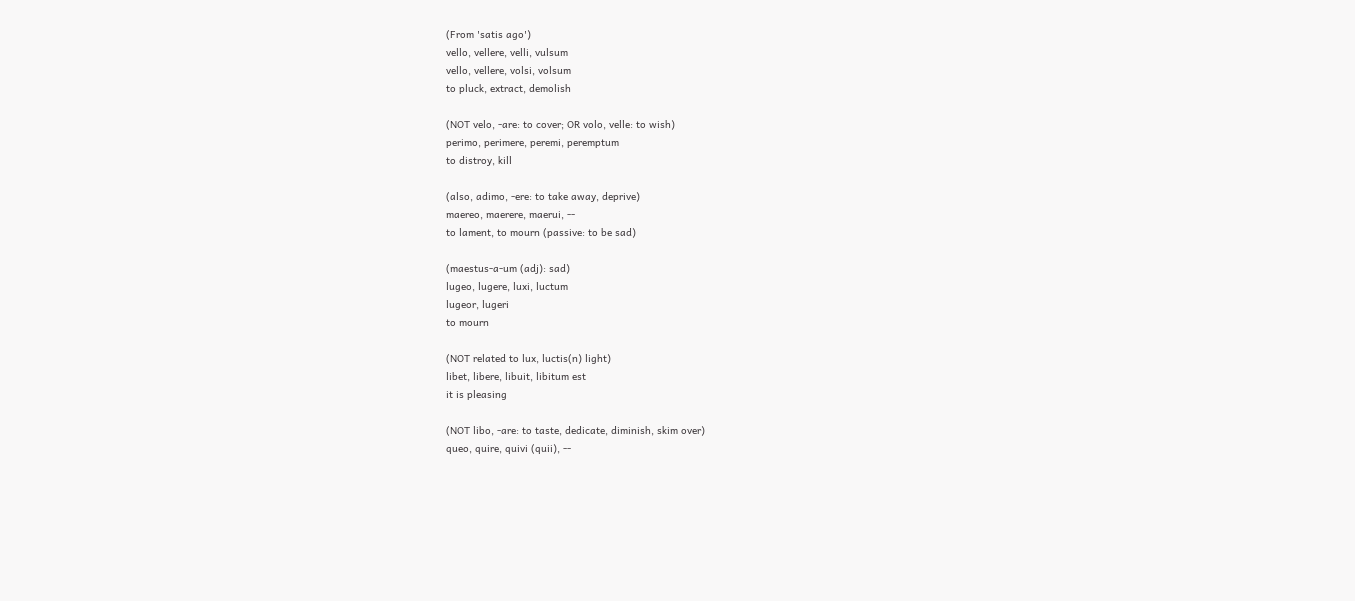(From 'satis ago')
vello, vellere, velli, vulsum
vello, vellere, volsi, volsum
to pluck, extract, demolish

(NOT velo, -are: to cover; OR volo, velle: to wish)
perimo, perimere, peremi, peremptum
to distroy, kill

(also, adimo, -ere: to take away, deprive)
maereo, maerere, maerui, --
to lament, to mourn (passive: to be sad)

(maestus-a-um (adj): sad)
lugeo, lugere, luxi, luctum
lugeor, lugeri
to mourn

(NOT related to lux, luctis(n) light)
libet, libere, libuit, libitum est
it is pleasing

(NOT libo, -are: to taste, dedicate, diminish, skim over)
queo, quire, quivi (quii), --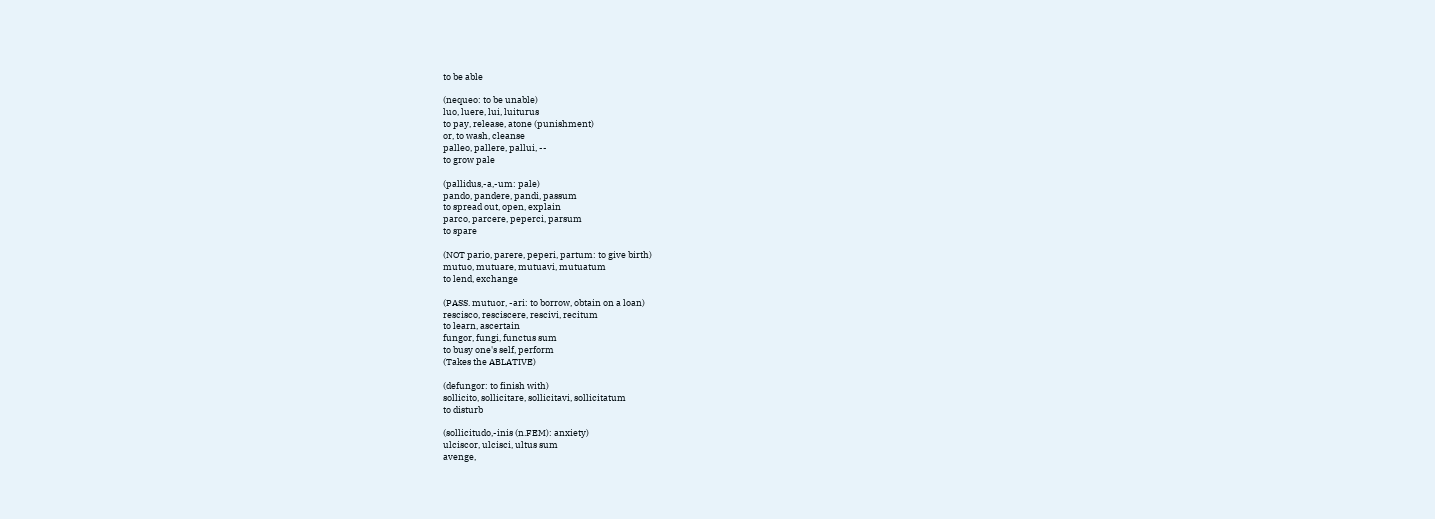to be able

(nequeo: to be unable)
luo, luere, lui, luiturus
to pay, release, atone (punishment)
or, to wash, cleanse
palleo, pallere, pallui, --
to grow pale

(pallidus,-a,-um: pale)
pando, pandere, pandi, passum
to spread out, open, explain
parco, parcere, peperci, parsum
to spare

(NOT pario, parere, peperi, partum: to give birth)
mutuo, mutuare, mutuavi, mutuatum
to lend, exchange

(PASS. mutuor, -ari: to borrow, obtain on a loan)
rescisco, resciscere, rescivi, recitum
to learn, ascertain
fungor, fungi, functus sum
to busy one's self, perform
(Takes the ABLATIVE)

(defungor: to finish with)
sollicito, sollicitare, sollicitavi, sollicitatum
to disturb

(sollicitudo,-inis (n.FEM): anxiety)
ulciscor, ulcisci, ultus sum
avenge,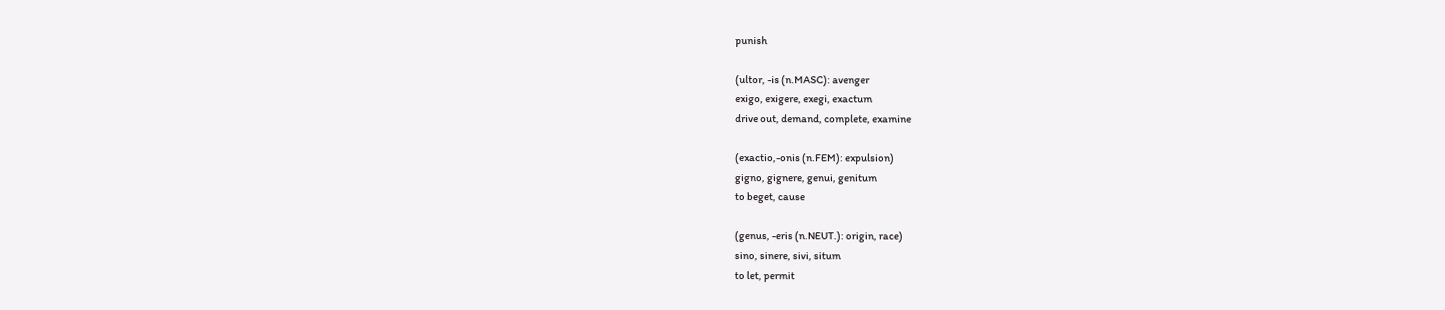punish

(ultor, -is (n.MASC): avenger
exigo, exigere, exegi, exactum
drive out, demand, complete, examine

(exactio,-onis (n.FEM): expulsion)
gigno, gignere, genui, genitum
to beget, cause

(genus, -eris (n.NEUT.): origin, race)
sino, sinere, sivi, situm
to let, permit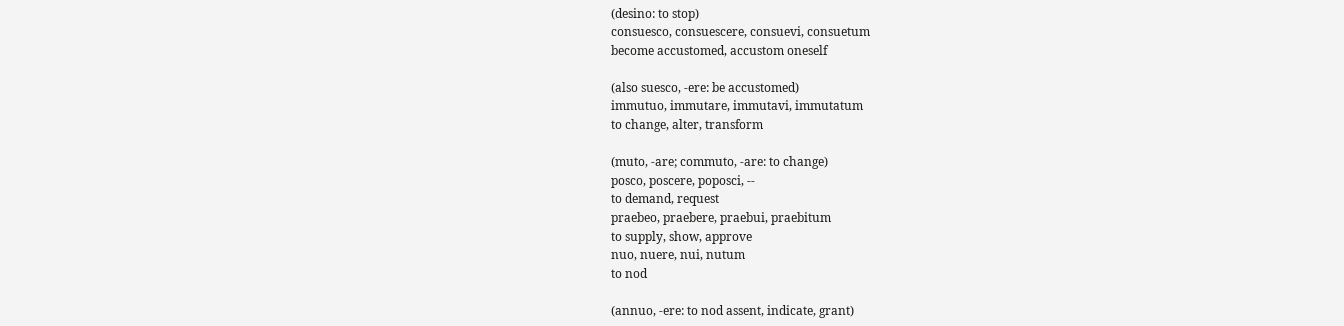(desino: to stop)
consuesco, consuescere, consuevi, consuetum
become accustomed, accustom oneself

(also suesco, -ere: be accustomed)
immutuo, immutare, immutavi, immutatum
to change, alter, transform

(muto, -are; commuto, -are: to change)
posco, poscere, poposci, --
to demand, request
praebeo, praebere, praebui, praebitum
to supply, show, approve
nuo, nuere, nui, nutum
to nod

(annuo, -ere: to nod assent, indicate, grant)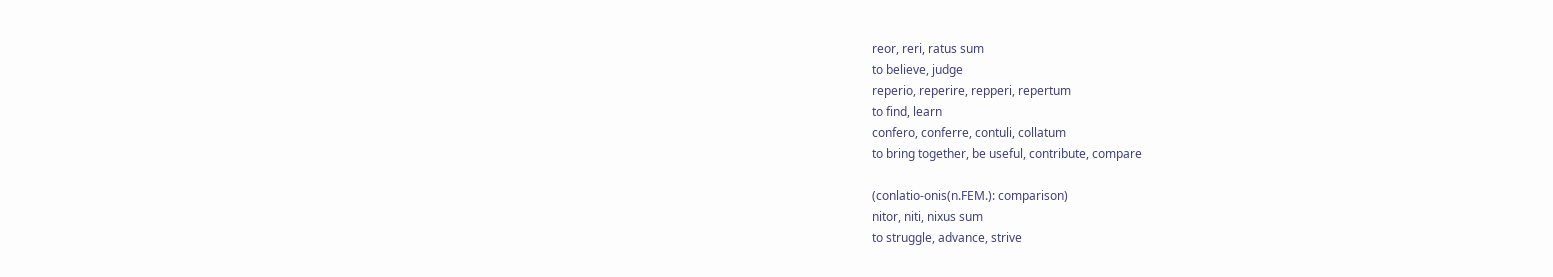reor, reri, ratus sum
to believe, judge
reperio, reperire, repperi, repertum
to find, learn
confero, conferre, contuli, collatum
to bring together, be useful, contribute, compare

(conlatio-onis(n.FEM.): comparison)
nitor, niti, nixus sum
to struggle, advance, strive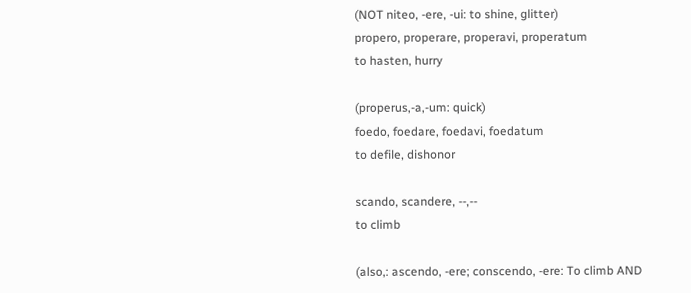(NOT niteo, -ere, -ui: to shine, glitter)
propero, properare, properavi, properatum
to hasten, hurry

(properus,-a,-um: quick)
foedo, foedare, foedavi, foedatum
to defile, dishonor

scando, scandere, --,--
to climb

(also,: ascendo, -ere; conscendo, -ere: To climb AND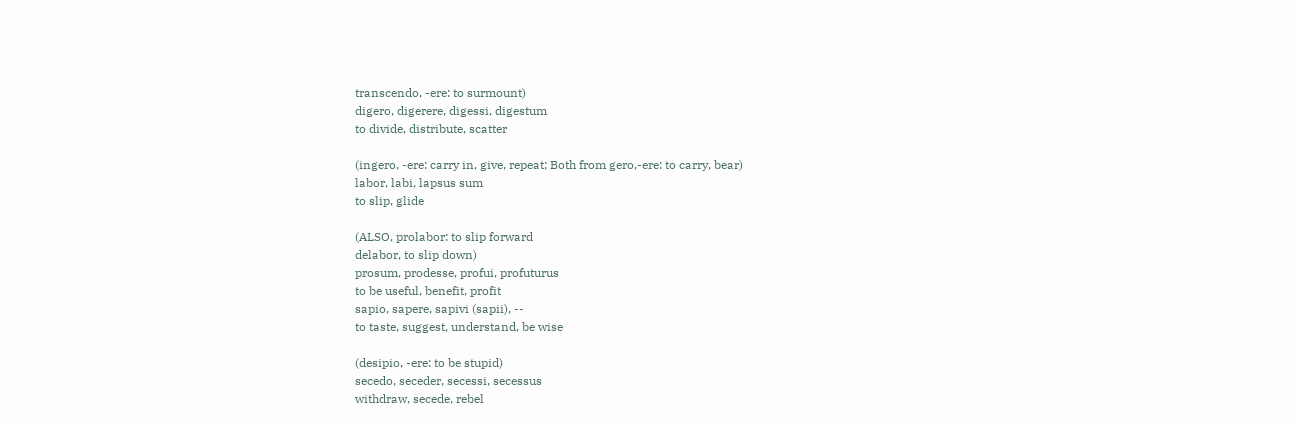transcendo, -ere: to surmount)
digero, digerere, digessi, digestum
to divide, distribute, scatter

(ingero, -ere: carry in, give, repeat; Both from gero,-ere: to carry, bear)
labor, labi, lapsus sum
to slip, glide

(ALSO, prolabor: to slip forward
delabor, to slip down)
prosum, prodesse, profui, profuturus
to be useful, benefit, profit
sapio, sapere, sapivi (sapii), --
to taste, suggest, understand, be wise

(desipio, -ere: to be stupid)
secedo, seceder, secessi, secessus
withdraw, secede, rebel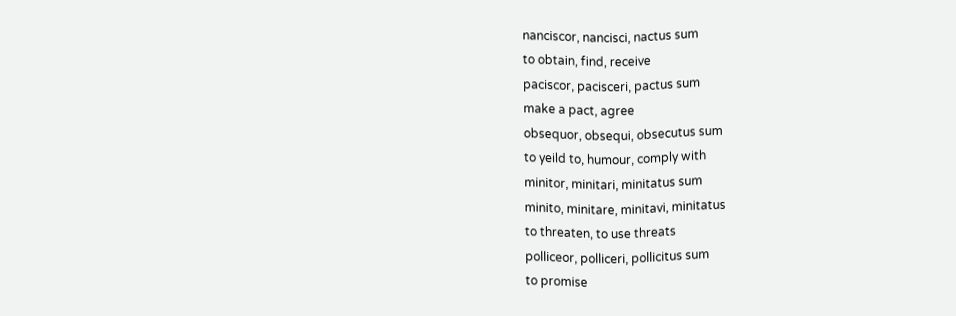nanciscor, nancisci, nactus sum
to obtain, find, receive
paciscor, pacisceri, pactus sum
make a pact, agree
obsequor, obsequi, obsecutus sum
to yeild to, humour, comply with
minitor, minitari, minitatus sum
minito, minitare, minitavi, minitatus
to threaten, to use threats
polliceor, polliceri, pollicitus sum
to promise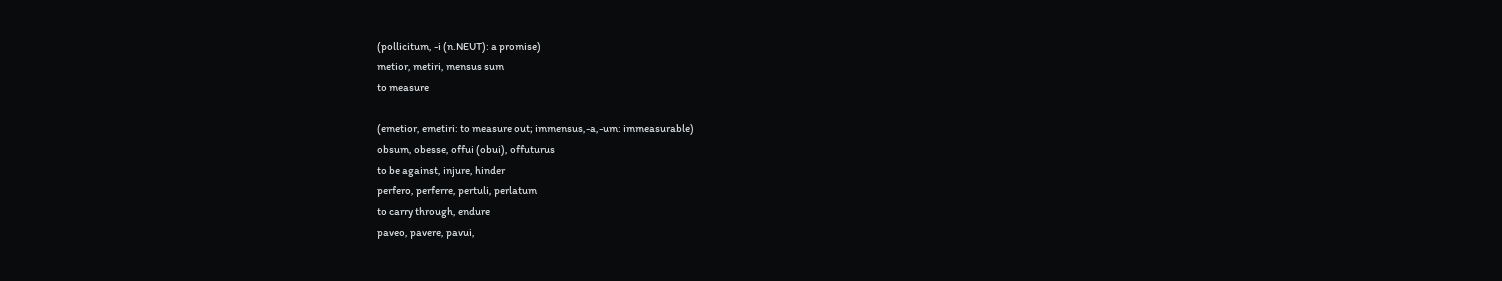(pollicitum, -i (n.NEUT): a promise)
metior, metiri, mensus sum
to measure

(emetior, emetiri: to measure out; immensus,-a,-um: immeasurable)
obsum, obesse, offui (obui), offuturus
to be against, injure, hinder
perfero, perferre, pertuli, perlatum
to carry through, endure
paveo, pavere, pavui,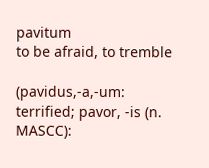pavitum
to be afraid, to tremble

(pavidus,-a,-um: terrified; pavor, -is (n. MASCC):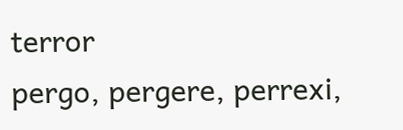terror
pergo, pergere, perrexi,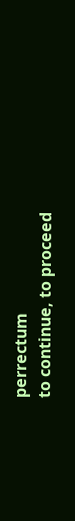perrectum
to continue, to proceed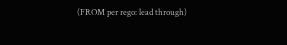(FROM per rego: lead through)